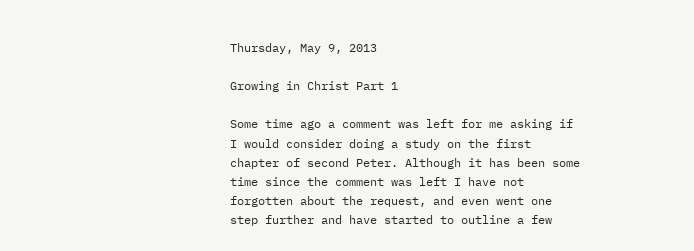Thursday, May 9, 2013

Growing in Christ Part 1

Some time ago a comment was left for me asking if I would consider doing a study on the first chapter of second Peter. Although it has been some time since the comment was left I have not forgotten about the request, and even went one step further and have started to outline a few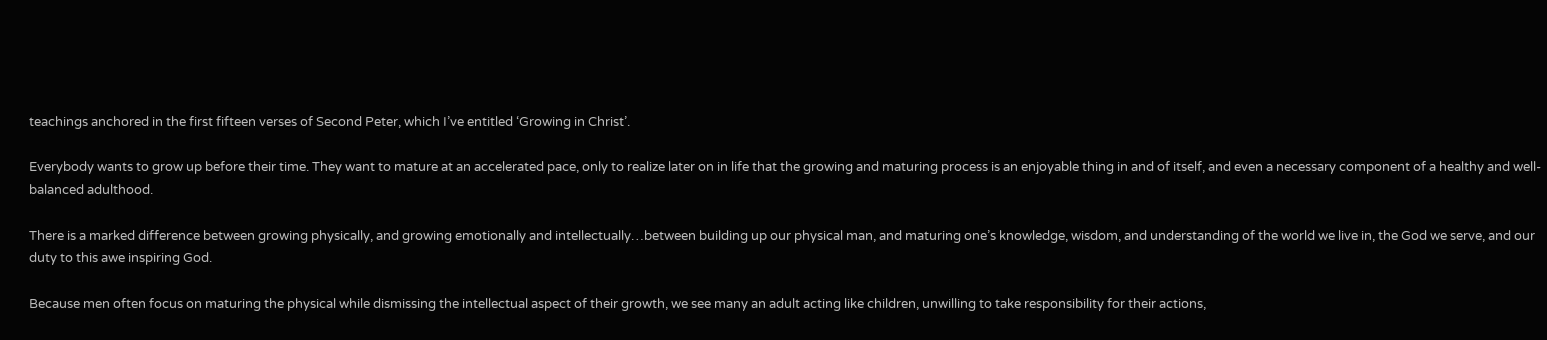teachings anchored in the first fifteen verses of Second Peter, which I’ve entitled ‘Growing in Christ’.

Everybody wants to grow up before their time. They want to mature at an accelerated pace, only to realize later on in life that the growing and maturing process is an enjoyable thing in and of itself, and even a necessary component of a healthy and well-balanced adulthood.

There is a marked difference between growing physically, and growing emotionally and intellectually…between building up our physical man, and maturing one’s knowledge, wisdom, and understanding of the world we live in, the God we serve, and our duty to this awe inspiring God.

Because men often focus on maturing the physical while dismissing the intellectual aspect of their growth, we see many an adult acting like children, unwilling to take responsibility for their actions,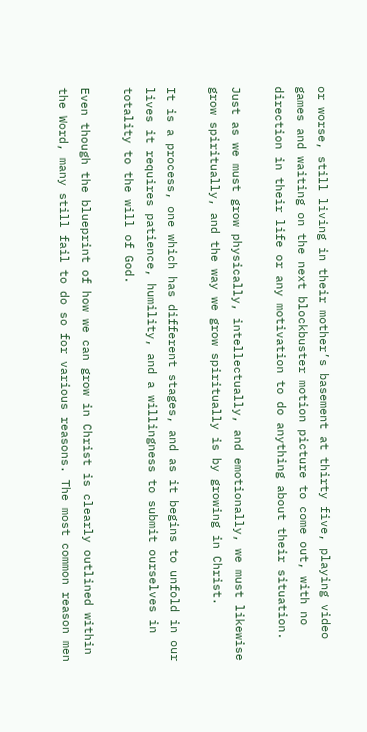or worse, still living in their mother’s basement at thirty five, playing video games and waiting on the next blockbuster motion picture to come out, with no direction in their life or any motivation to do anything about their situation.

Just as we must grow physically, intellectually, and emotionally, we must likewise grow spiritually, and the way we grow spiritually is by growing in Christ.

It is a process, one which has different stages, and as it begins to unfold in our lives it requires patience, humility, and a willingness to submit ourselves in totality to the will of God.

Even though the blueprint of how we can grow in Christ is clearly outlined within the Word, many still fail to do so for various reasons. The most common reason men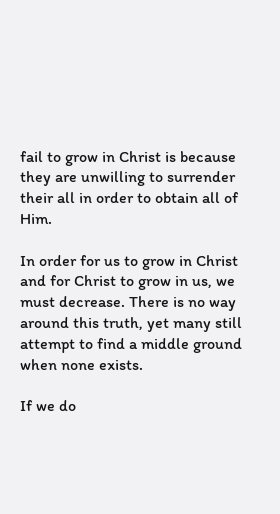fail to grow in Christ is because they are unwilling to surrender their all in order to obtain all of Him.

In order for us to grow in Christ and for Christ to grow in us, we must decrease. There is no way around this truth, yet many still attempt to find a middle ground when none exists.

If we do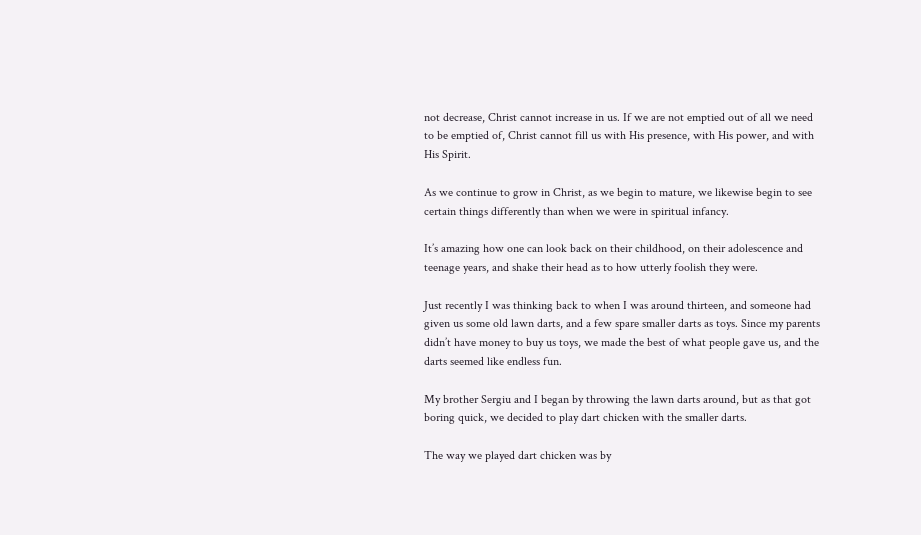not decrease, Christ cannot increase in us. If we are not emptied out of all we need to be emptied of, Christ cannot fill us with His presence, with His power, and with His Spirit.

As we continue to grow in Christ, as we begin to mature, we likewise begin to see certain things differently than when we were in spiritual infancy.

It’s amazing how one can look back on their childhood, on their adolescence and teenage years, and shake their head as to how utterly foolish they were.

Just recently I was thinking back to when I was around thirteen, and someone had given us some old lawn darts, and a few spare smaller darts as toys. Since my parents didn’t have money to buy us toys, we made the best of what people gave us, and the darts seemed like endless fun.

My brother Sergiu and I began by throwing the lawn darts around, but as that got boring quick, we decided to play dart chicken with the smaller darts.

The way we played dart chicken was by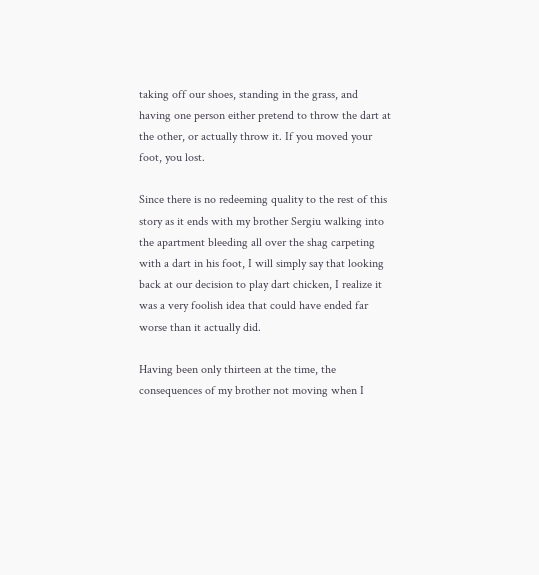taking off our shoes, standing in the grass, and having one person either pretend to throw the dart at the other, or actually throw it. If you moved your foot, you lost.

Since there is no redeeming quality to the rest of this story as it ends with my brother Sergiu walking into the apartment bleeding all over the shag carpeting with a dart in his foot, I will simply say that looking back at our decision to play dart chicken, I realize it was a very foolish idea that could have ended far worse than it actually did.

Having been only thirteen at the time, the consequences of my brother not moving when I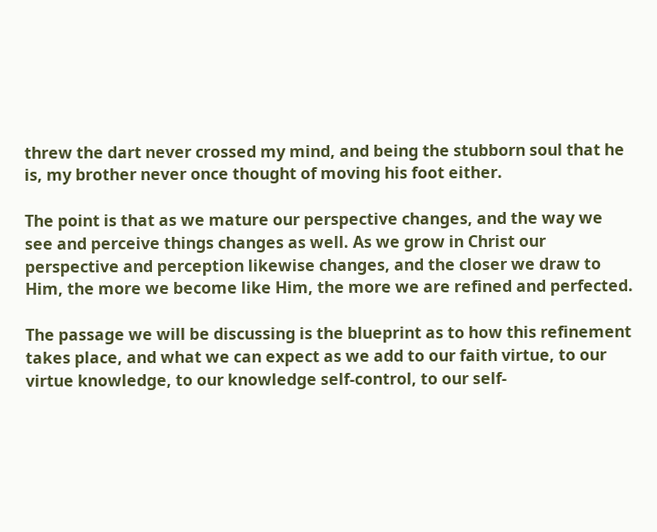threw the dart never crossed my mind, and being the stubborn soul that he is, my brother never once thought of moving his foot either.

The point is that as we mature our perspective changes, and the way we see and perceive things changes as well. As we grow in Christ our perspective and perception likewise changes, and the closer we draw to Him, the more we become like Him, the more we are refined and perfected.

The passage we will be discussing is the blueprint as to how this refinement takes place, and what we can expect as we add to our faith virtue, to our virtue knowledge, to our knowledge self-control, to our self-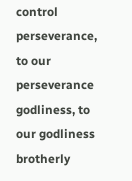control perseverance, to our perseverance godliness, to our godliness brotherly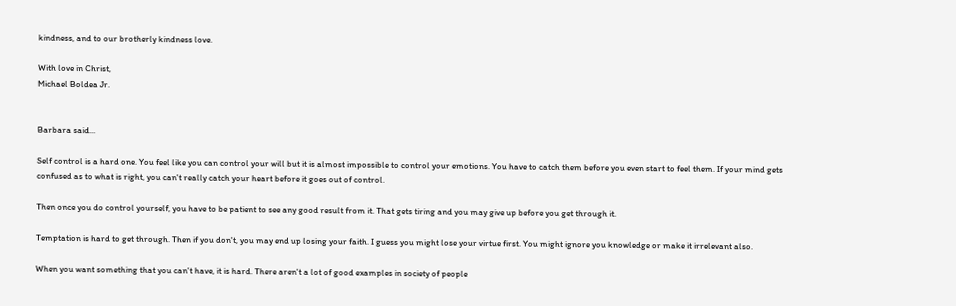kindness, and to our brotherly kindness love.

With love in Christ,
Michael Boldea Jr.


Barbara said...

Self control is a hard one. You feel like you can control your will but it is almost impossible to control your emotions. You have to catch them before you even start to feel them. If your mind gets confused as to what is right, you can't really catch your heart before it goes out of control.

Then once you do control yourself, you have to be patient to see any good result from it. That gets tiring and you may give up before you get through it.

Temptation is hard to get through. Then if you don't, you may end up losing your faith. I guess you might lose your virtue first. You might ignore you knowledge or make it irrelevant also.

When you want something that you can't have, it is hard. There aren't a lot of good examples in society of people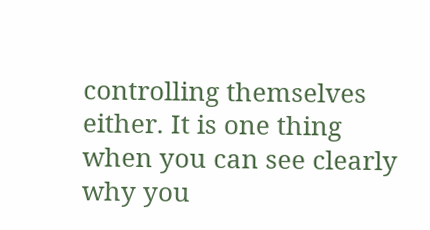controlling themselves either. It is one thing when you can see clearly why you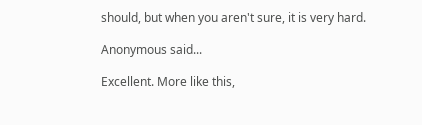should, but when you aren't sure, it is very hard.

Anonymous said...

Excellent. More like this,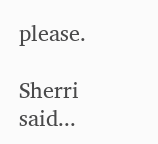please.

Sherri said...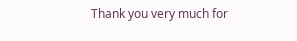Thank you very much for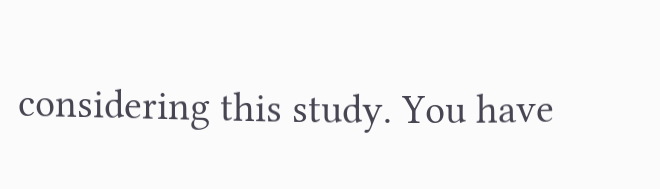considering this study. You have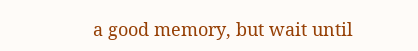a good memory, but wait until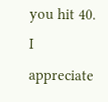you hit 40. I appreciate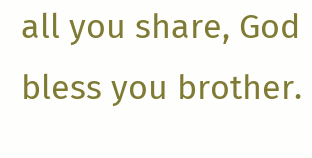all you share, God bless you brother.